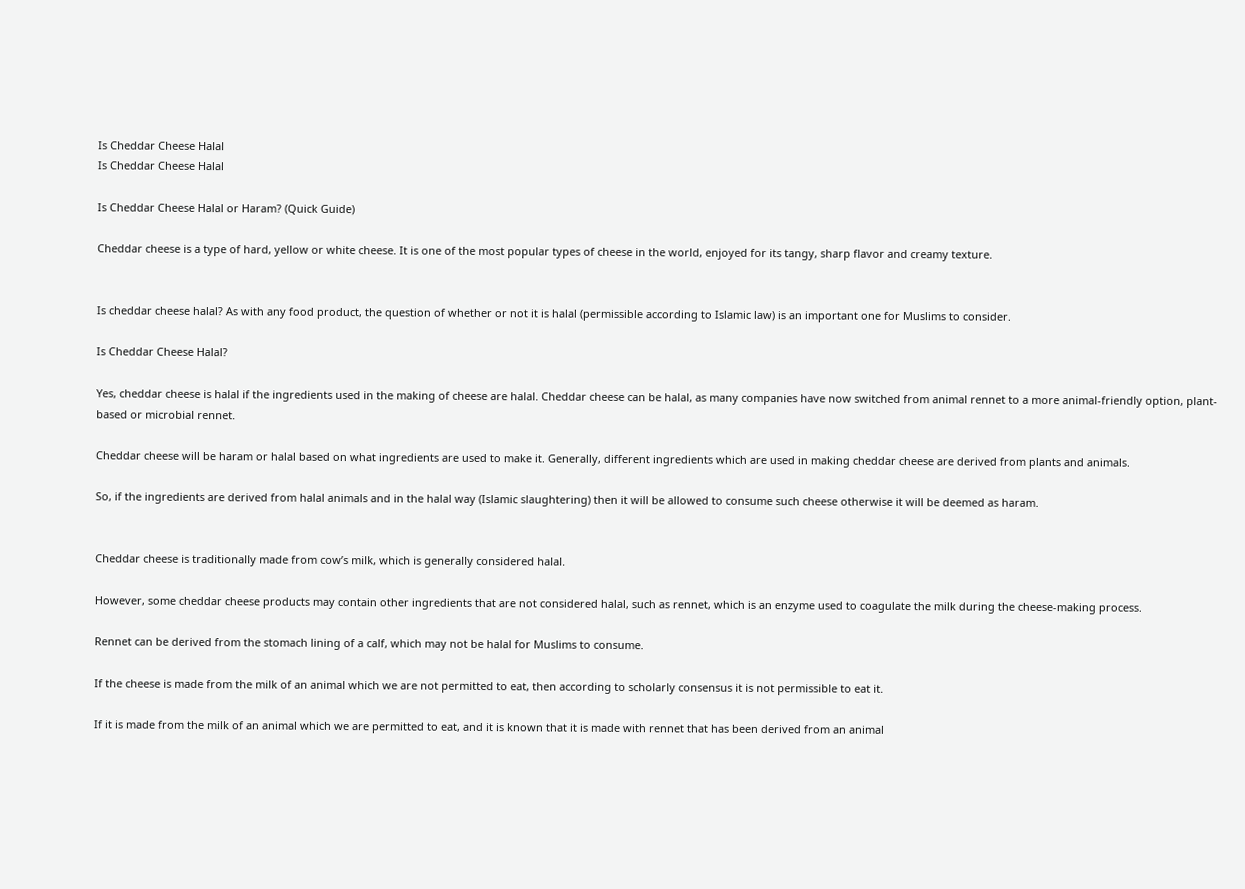Is Cheddar Cheese Halal
Is Cheddar Cheese Halal

Is Cheddar Cheese Halal or Haram? (Quick Guide)

Cheddar cheese is a type of hard, yellow or white cheese. It is one of the most popular types of cheese in the world, enjoyed for its tangy, sharp flavor and creamy texture.


Is cheddar cheese halal? As with any food product, the question of whether or not it is halal (permissible according to Islamic law) is an important one for Muslims to consider.

Is Cheddar Cheese Halal?

Yes, cheddar cheese is halal if the ingredients used in the making of cheese are halal. Cheddar cheese can be halal, as many companies have now switched from animal rennet to a more animal-friendly option, plant-based or microbial rennet.

Cheddar cheese will be haram or halal based on what ingredients are used to make it. Generally, different ingredients which are used in making cheddar cheese are derived from plants and animals.

So, if the ingredients are derived from halal animals and in the halal way (Islamic slaughtering) then it will be allowed to consume such cheese otherwise it will be deemed as haram.


Cheddar cheese is traditionally made from cow’s milk, which is generally considered halal.

However, some cheddar cheese products may contain other ingredients that are not considered halal, such as rennet, which is an enzyme used to coagulate the milk during the cheese-making process.

Rennet can be derived from the stomach lining of a calf, which may not be halal for Muslims to consume.

If the cheese is made from the milk of an animal which we are not permitted to eat, then according to scholarly consensus it is not permissible to eat it.

If it is made from the milk of an animal which we are permitted to eat, and it is known that it is made with rennet that has been derived from an animal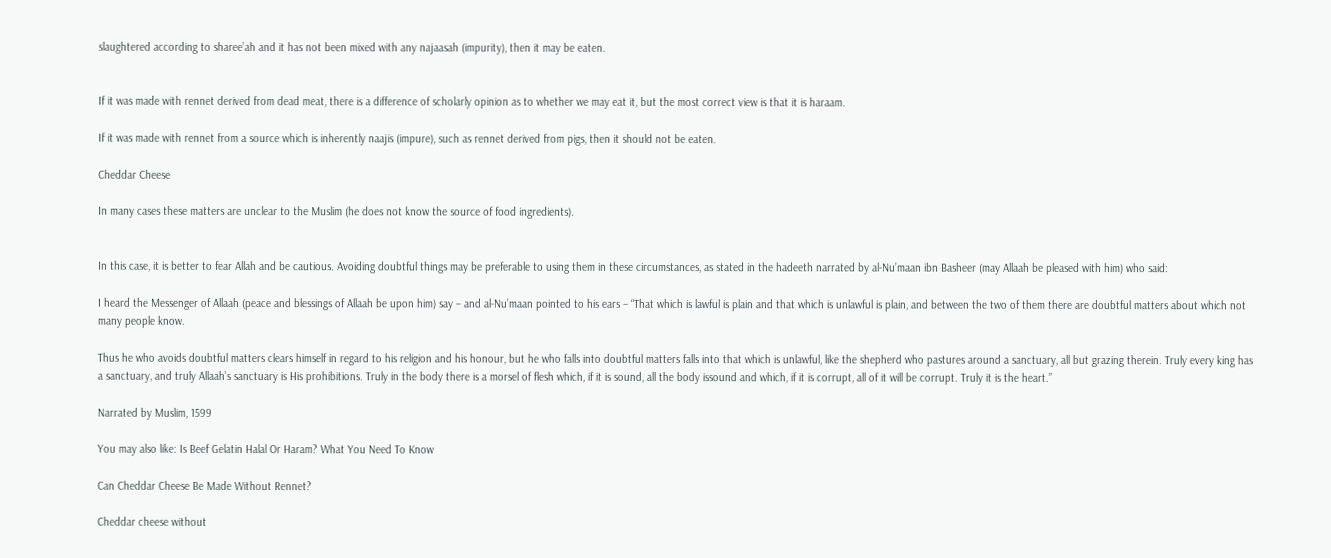slaughtered according to sharee’ah and it has not been mixed with any najaasah (impurity), then it may be eaten.


If it was made with rennet derived from dead meat, there is a difference of scholarly opinion as to whether we may eat it, but the most correct view is that it is haraam.

If it was made with rennet from a source which is inherently naajis (impure), such as rennet derived from pigs, then it should not be eaten.

Cheddar Cheese

In many cases these matters are unclear to the Muslim (he does not know the source of food ingredients).


In this case, it is better to fear Allah and be cautious. Avoiding doubtful things may be preferable to using them in these circumstances, as stated in the hadeeth narrated by al-Nu’maan ibn Basheer (may Allaah be pleased with him) who said:

I heard the Messenger of Allaah (peace and blessings of Allaah be upon him) say – and al-Nu’maan pointed to his ears – “That which is lawful is plain and that which is unlawful is plain, and between the two of them there are doubtful matters about which not many people know.

Thus he who avoids doubtful matters clears himself in regard to his religion and his honour, but he who falls into doubtful matters falls into that which is unlawful, like the shepherd who pastures around a sanctuary, all but grazing therein. Truly every king has a sanctuary, and truly Allaah’s sanctuary is His prohibitions. Truly in the body there is a morsel of flesh which, if it is sound, all the body issound and which, if it is corrupt, all of it will be corrupt. Truly it is the heart.”

Narrated by Muslim, 1599

You may also like: Is Beef Gelatin Halal Or Haram? What You Need To Know

Can Cheddar Cheese Be Made Without Rennet?

Cheddar cheese without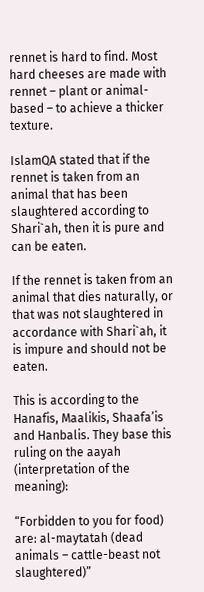rennet is hard to find. Most hard cheeses are made with rennet – plant or animal-based – to achieve a thicker texture.

IslamQA stated that if the rennet is taken from an animal that has been slaughtered according to Shari`ah, then it is pure and can be eaten.

If the rennet is taken from an animal that dies naturally, or that was not slaughtered in accordance with Shari`ah, it is impure and should not be eaten.

This is according to the Hanafis, Maalikis, Shaafa’is and Hanbalis. They base this ruling on the aayah (interpretation of the meaning):

“Forbidden to you for food) are: al-maytatah (dead animals – cattle-beast not slaughtered)”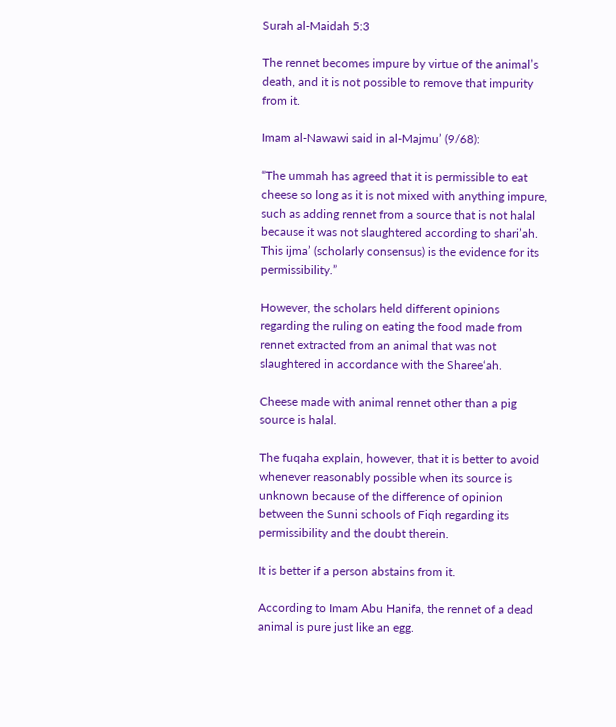Surah al-Maidah 5:3

The rennet becomes impure by virtue of the animal’s death, and it is not possible to remove that impurity from it.

Imam al-Nawawi said in al-Majmu’ (9/68):

“The ummah has agreed that it is permissible to eat cheese so long as it is not mixed with anything impure, such as adding rennet from a source that is not halal because it was not slaughtered according to shari’ah. This ijma’ (scholarly consensus) is the evidence for its permissibility.”

However, the scholars held different opinions regarding the ruling on eating the food made from rennet extracted from an animal that was not slaughtered in accordance with the Sharee‘ah.

Cheese made with animal rennet other than a pig source is halal.

The fuqaha explain, however, that it is better to avoid whenever reasonably possible when its source is unknown because of the difference of opinion between the Sunni schools of Fiqh regarding its permissibility and the doubt therein.

It is better if a person abstains from it.

According to Imam Abu Hanifa, the rennet of a dead animal is pure just like an egg.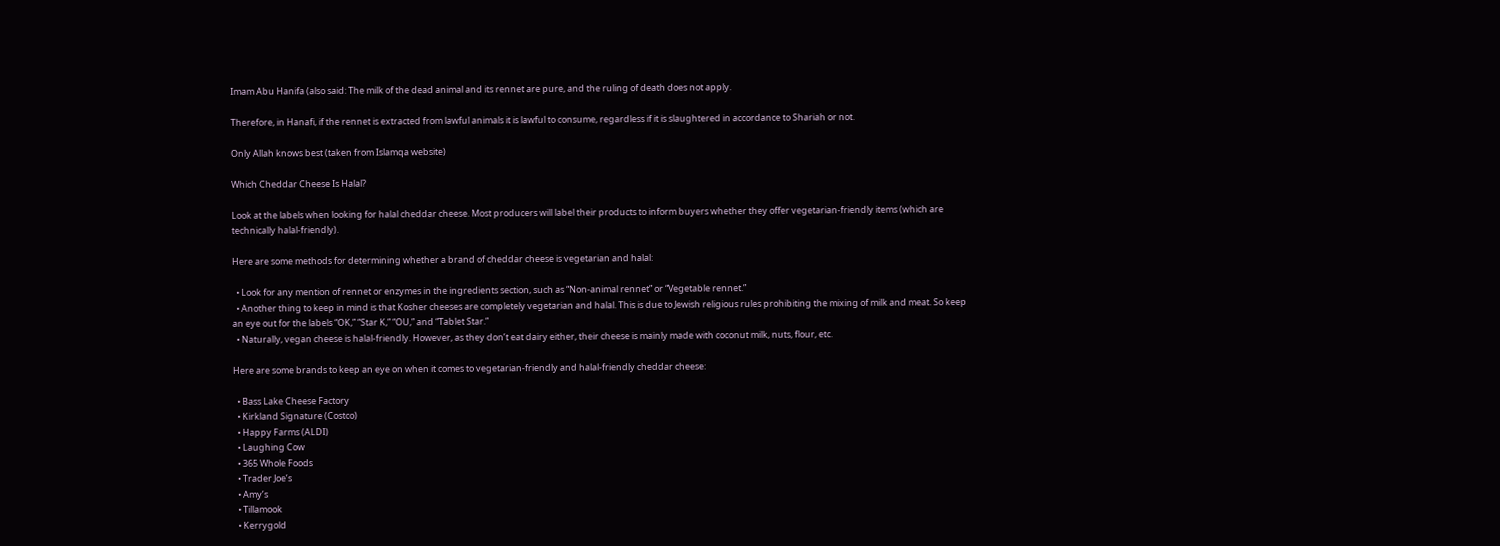Imam Abu Hanifa (also said: The milk of the dead animal and its rennet are pure, and the ruling of death does not apply.

Therefore, in Hanafi, if the rennet is extracted from lawful animals it is lawful to consume, regardless if it is slaughtered in accordance to Shariah or not.

Only Allah knows best (taken from Islamqa website)

Which Cheddar Cheese Is Halal?

Look at the labels when looking for halal cheddar cheese. Most producers will label their products to inform buyers whether they offer vegetarian-friendly items (which are technically halal-friendly).

Here are some methods for determining whether a brand of cheddar cheese is vegetarian and halal:

  • Look for any mention of rennet or enzymes in the ingredients section, such as “Non-animal rennet” or “Vegetable rennet.”
  • Another thing to keep in mind is that Kosher cheeses are completely vegetarian and halal. This is due to Jewish religious rules prohibiting the mixing of milk and meat. So keep an eye out for the labels “OK,” “Star K,” “OU,” and “Tablet Star.”
  • Naturally, vegan cheese is halal-friendly. However, as they don’t eat dairy either, their cheese is mainly made with coconut milk, nuts, flour, etc.

Here are some brands to keep an eye on when it comes to vegetarian-friendly and halal-friendly cheddar cheese:

  • Bass Lake Cheese Factory
  • Kirkland Signature (Costco)
  • Happy Farms (ALDI)
  • Laughing Cow
  • 365 Whole Foods
  • Trader Joe’s
  • Amy’s
  • Tillamook
  • Kerrygold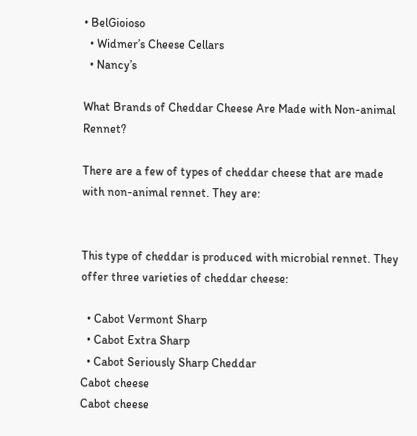• BelGioioso
  • Widmer’s Cheese Cellars
  • Nancy’s

What Brands of Cheddar Cheese Are Made with Non-animal Rennet?

There are a few of types of cheddar cheese that are made with non-animal rennet. They are:


This type of cheddar is produced with microbial rennet. They offer three varieties of cheddar cheese:

  • Cabot Vermont Sharp
  • Cabot Extra Sharp
  • Cabot Seriously Sharp Cheddar
Cabot cheese
Cabot cheese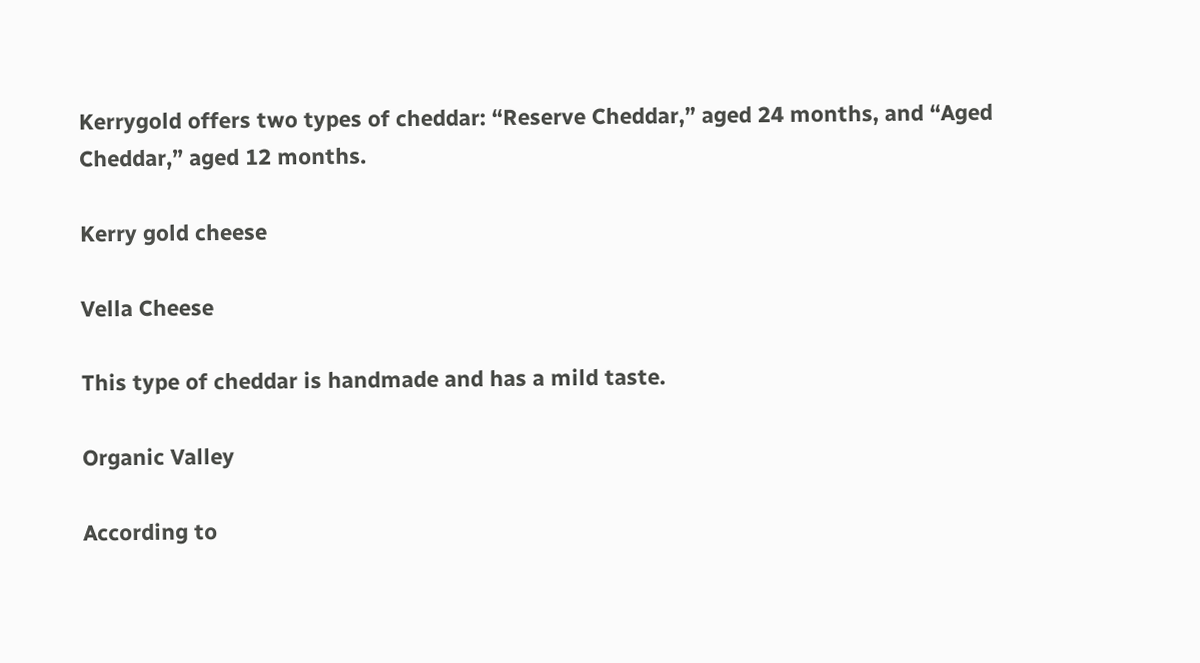Kerrygold offers two types of cheddar: “Reserve Cheddar,” aged 24 months, and “Aged Cheddar,” aged 12 months.

Kerry gold cheese

Vella Cheese

This type of cheddar is handmade and has a mild taste.

Organic Valley

According to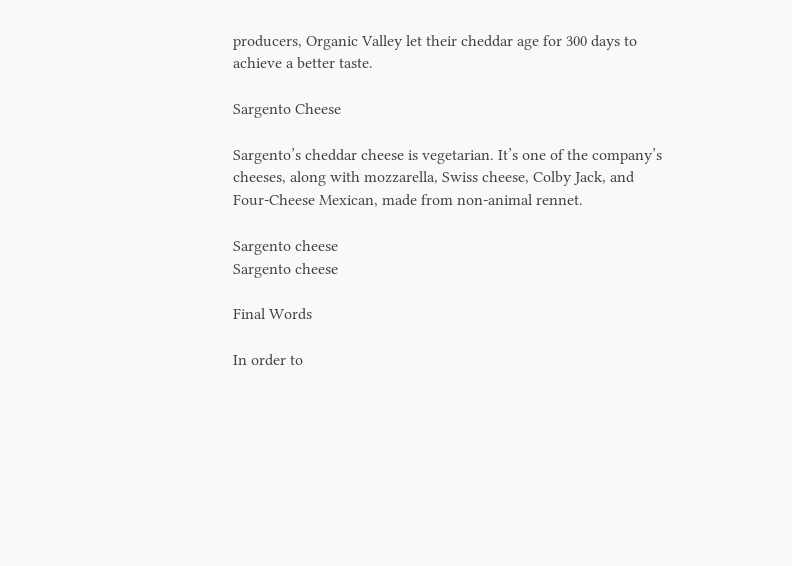producers, Organic Valley let their cheddar age for 300 days to achieve a better taste.

Sargento Cheese

Sargento’s cheddar cheese is vegetarian. It’s one of the company’s cheeses, along with mozzarella, Swiss cheese, Colby Jack, and Four-Cheese Mexican, made from non-animal rennet.

Sargento cheese
Sargento cheese

Final Words

In order to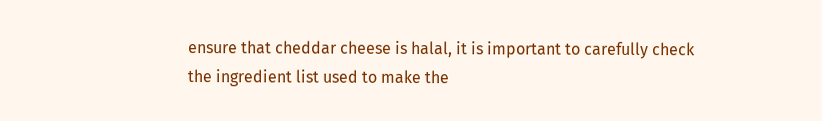ensure that cheddar cheese is halal, it is important to carefully check the ingredient list used to make the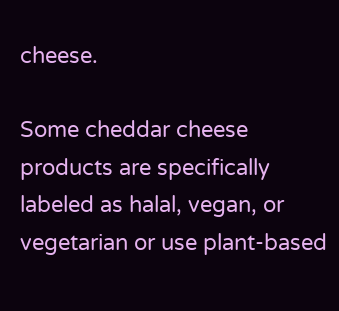cheese.

Some cheddar cheese products are specifically labeled as halal, vegan, or vegetarian or use plant-based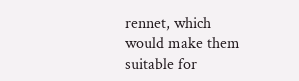rennet, which would make them suitable for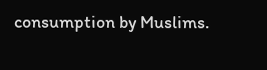consumption by Muslims.